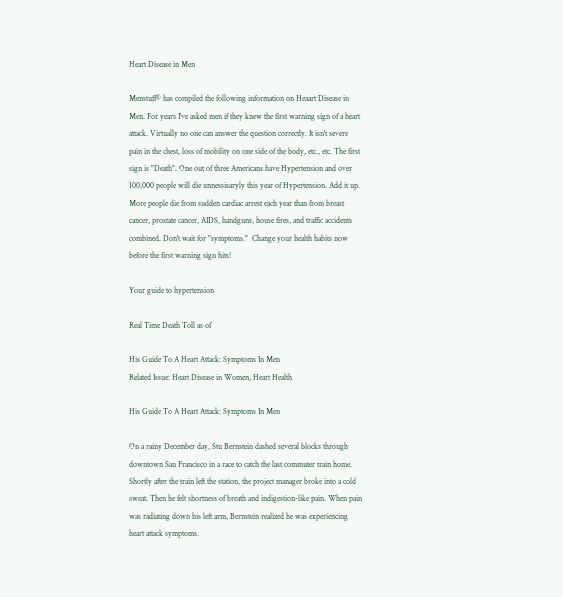Heart Disease in Men

Menstuff® has compiled the following information on Heaart Disease in Men. For years I've asked men if they knew the first warning sign of a heart attack. Virtually no one can answer the question correctly. It isn't severe pain in the chest, loss of mobility on one side of the body, etc., etc. The first sign is "Death". One out of three Americans have Hypertension and over 100,000 people will die unnessisaryly this year of Hypertension. Add it up. More people die from sudden cardiac arrest each year than from breast cancer, prostate cancer, AIDS, handguns, house fires, and traffic accidents combined. Don't wait for "symptoms."  Change your health habits now before the first warning sign hits!

Your guide to hypertension

Real Time Death Toll as of

His Guide To A Heart Attack: Symptoms In Men
Related Issue: Heart Disease in Women, Heart Health

His Guide To A Heart Attack: Symptoms In Men

On a rainy December day, Stu Bernstein dashed several blocks through downtown San Francisco in a race to catch the last commuter train home. Shortly after the train left the station, the project manager broke into a cold sweat. Then he felt shortness of breath and indigestion-like pain. When pain was radiating down his left arm, Bernstein realized he was experiencing heart attack symptoms.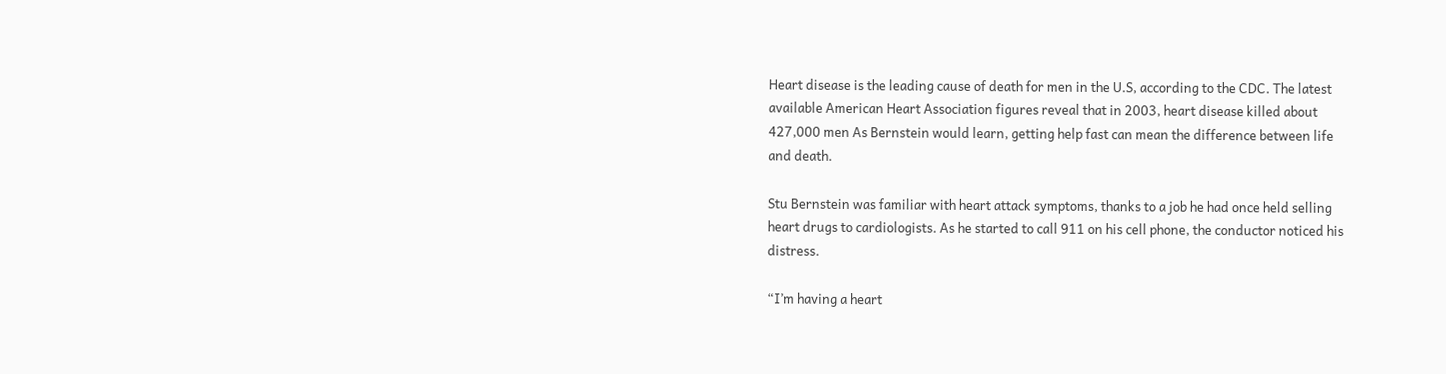Heart disease is the leading cause of death for men in the U.S, according to the CDC. The latest available American Heart Association figures reveal that in 2003, heart disease killed about 427,000 men As Bernstein would learn, getting help fast can mean the difference between life and death.

Stu Bernstein was familiar with heart attack symptoms, thanks to a job he had once held selling heart drugs to cardiologists. As he started to call 911 on his cell phone, the conductor noticed his distress.

“I’m having a heart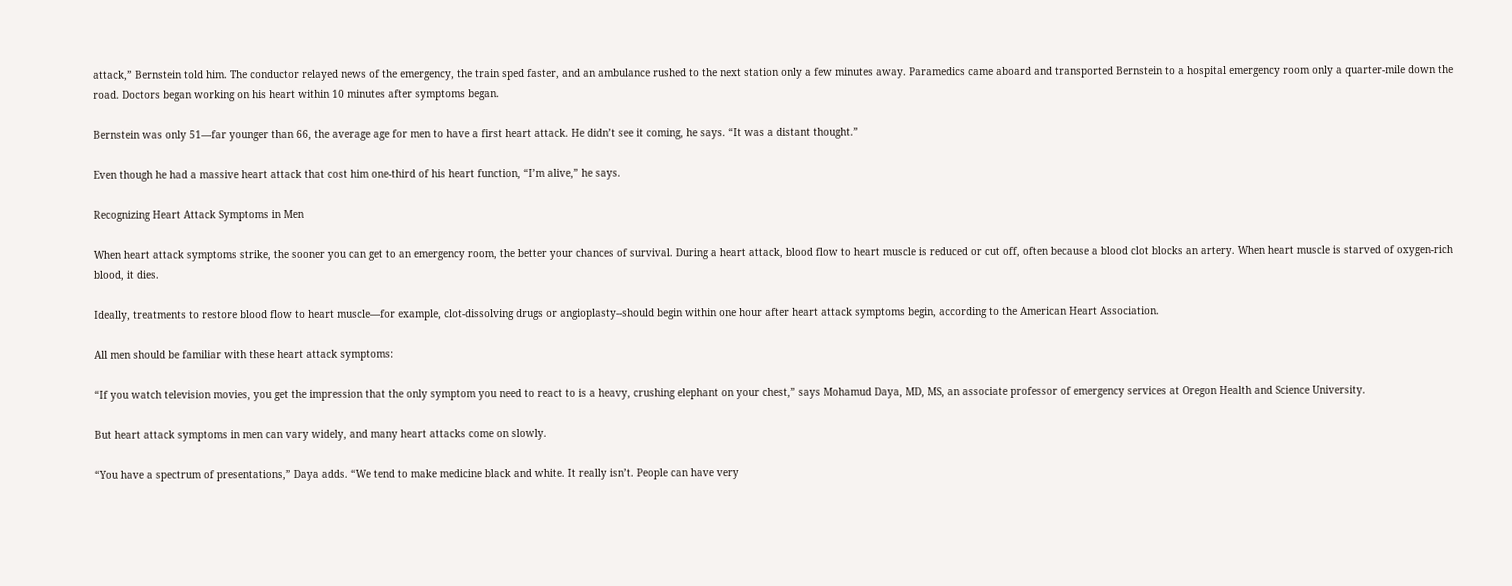attack,” Bernstein told him. The conductor relayed news of the emergency, the train sped faster, and an ambulance rushed to the next station only a few minutes away. Paramedics came aboard and transported Bernstein to a hospital emergency room only a quarter-mile down the road. Doctors began working on his heart within 10 minutes after symptoms began.

Bernstein was only 51—far younger than 66, the average age for men to have a first heart attack. He didn’t see it coming, he says. “It was a distant thought.”

Even though he had a massive heart attack that cost him one-third of his heart function, “I’m alive,” he says.

Recognizing Heart Attack Symptoms in Men

When heart attack symptoms strike, the sooner you can get to an emergency room, the better your chances of survival. During a heart attack, blood flow to heart muscle is reduced or cut off, often because a blood clot blocks an artery. When heart muscle is starved of oxygen-rich blood, it dies.

Ideally, treatments to restore blood flow to heart muscle—for example, clot-dissolving drugs or angioplasty--should begin within one hour after heart attack symptoms begin, according to the American Heart Association.

All men should be familiar with these heart attack symptoms:

“If you watch television movies, you get the impression that the only symptom you need to react to is a heavy, crushing elephant on your chest,” says Mohamud Daya, MD, MS, an associate professor of emergency services at Oregon Health and Science University.

But heart attack symptoms in men can vary widely, and many heart attacks come on slowly.

“You have a spectrum of presentations,” Daya adds. “We tend to make medicine black and white. It really isn’t. People can have very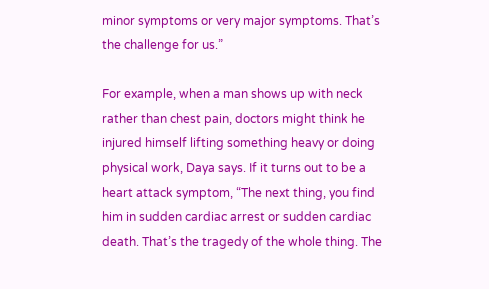minor symptoms or very major symptoms. That’s the challenge for us.”

For example, when a man shows up with neck rather than chest pain, doctors might think he injured himself lifting something heavy or doing physical work, Daya says. If it turns out to be a heart attack symptom, “The next thing, you find him in sudden cardiac arrest or sudden cardiac death. That’s the tragedy of the whole thing. The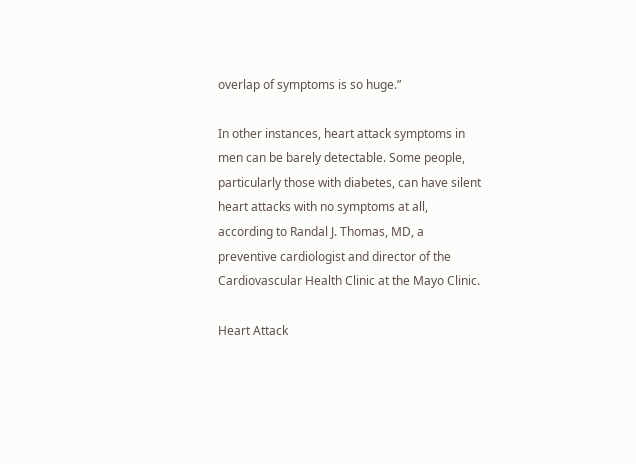overlap of symptoms is so huge.”

In other instances, heart attack symptoms in men can be barely detectable. Some people, particularly those with diabetes, can have silent heart attacks with no symptoms at all, according to Randal J. Thomas, MD, a preventive cardiologist and director of the Cardiovascular Health Clinic at the Mayo Clinic.

Heart Attack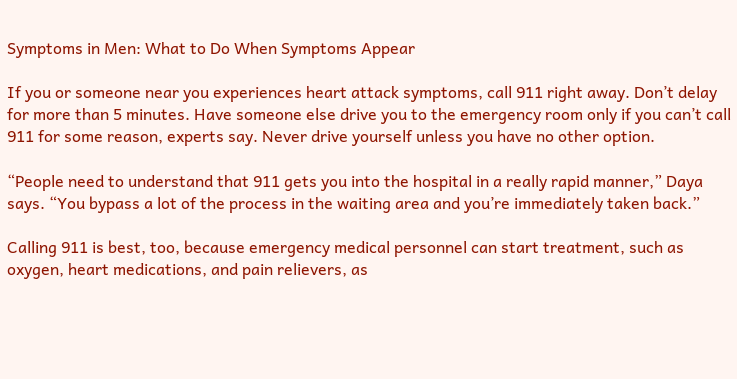Symptoms in Men: What to Do When Symptoms Appear

If you or someone near you experiences heart attack symptoms, call 911 right away. Don’t delay for more than 5 minutes. Have someone else drive you to the emergency room only if you can’t call 911 for some reason, experts say. Never drive yourself unless you have no other option.

“People need to understand that 911 gets you into the hospital in a really rapid manner,” Daya says. “You bypass a lot of the process in the waiting area and you’re immediately taken back.”

Calling 911 is best, too, because emergency medical personnel can start treatment, such as oxygen, heart medications, and pain relievers, as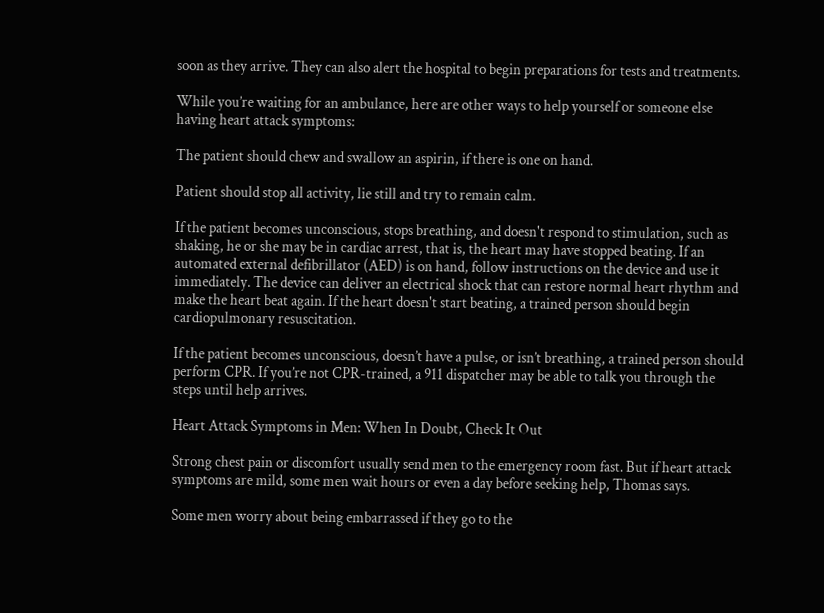soon as they arrive. They can also alert the hospital to begin preparations for tests and treatments.

While you’re waiting for an ambulance, here are other ways to help yourself or someone else having heart attack symptoms:

The patient should chew and swallow an aspirin, if there is one on hand.

Patient should stop all activity, lie still and try to remain calm.

If the patient becomes unconscious, stops breathing, and doesn't respond to stimulation, such as shaking, he or she may be in cardiac arrest, that is, the heart may have stopped beating. If an automated external defibrillator (AED) is on hand, follow instructions on the device and use it immediately. The device can deliver an electrical shock that can restore normal heart rhythm and make the heart beat again. If the heart doesn't start beating, a trained person should begin cardiopulmonary resuscitation.

If the patient becomes unconscious, doesn’t have a pulse, or isn’t breathing, a trained person should perform CPR. If you’re not CPR-trained, a 911 dispatcher may be able to talk you through the steps until help arrives.

Heart Attack Symptoms in Men: When In Doubt, Check It Out

Strong chest pain or discomfort usually send men to the emergency room fast. But if heart attack symptoms are mild, some men wait hours or even a day before seeking help, Thomas says.

Some men worry about being embarrassed if they go to the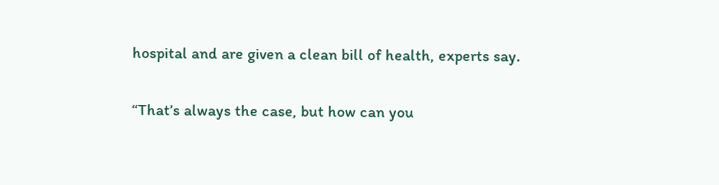hospital and are given a clean bill of health, experts say.

“That’s always the case, but how can you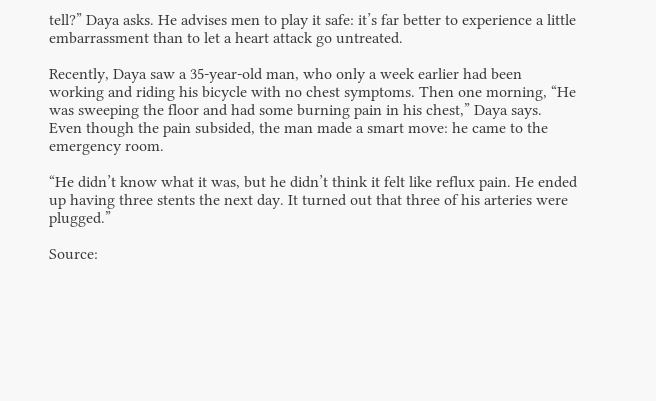tell?” Daya asks. He advises men to play it safe: it’s far better to experience a little embarrassment than to let a heart attack go untreated.

Recently, Daya saw a 35-year-old man, who only a week earlier had been working and riding his bicycle with no chest symptoms. Then one morning, “He was sweeping the floor and had some burning pain in his chest,” Daya says. Even though the pain subsided, the man made a smart move: he came to the emergency room.

“He didn’t know what it was, but he didn’t think it felt like reflux pain. He ended up having three stents the next day. It turned out that three of his arteries were plugged.”

Source: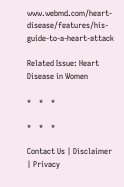www.webmd.com/heart-disease/features/his-guide-to-a-heart-attack

Related Issue: Heart Disease in Women

*    *    *

*    *    *

Contact Us | Disclaimer | Privacy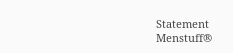Statement
Menstuff®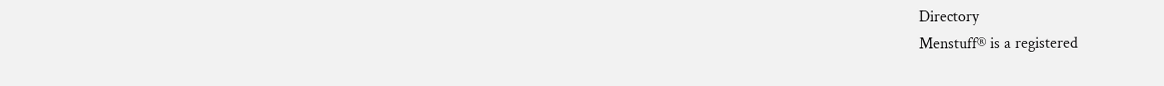Directory
Menstuff® is a registered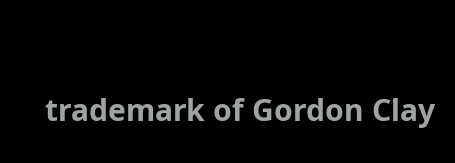trademark of Gordon Clay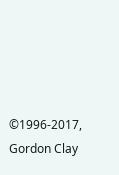©1996-2017, Gordon Clay